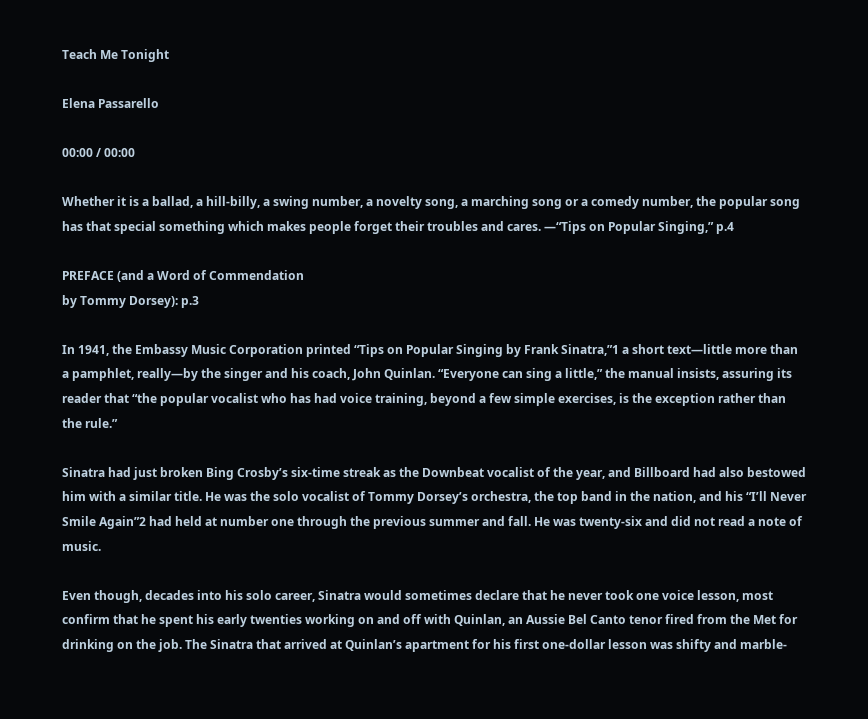Teach Me Tonight

Elena Passarello

00:00 / 00:00

Whether it is a ballad, a hill-billy, a swing number, a novelty song, a marching song or a comedy number, the popular song has that special something which makes people forget their troubles and cares. —“Tips on Popular Singing,” p.4

PREFACE (and a Word of Commendation
by Tommy Dorsey): p.3

In 1941, the Embassy Music Corporation printed “Tips on Popular Singing by Frank Sinatra,”1 a short text—little more than a pamphlet, really—by the singer and his coach, John Quinlan. “Everyone can sing a little,” the manual insists, assuring its reader that “the popular vocalist who has had voice training, beyond a few simple exercises, is the exception rather than the rule.”

Sinatra had just broken Bing Crosby’s six-time streak as the Downbeat vocalist of the year, and Billboard had also bestowed him with a similar title. He was the solo vocalist of Tommy Dorsey’s orchestra, the top band in the nation, and his “I’ll Never Smile Again”2 had held at number one through the previous summer and fall. He was twenty-six and did not read a note of music.

Even though, decades into his solo career, Sinatra would sometimes declare that he never took one voice lesson, most confirm that he spent his early twenties working on and off with Quinlan, an Aussie Bel Canto tenor fired from the Met for drinking on the job. The Sinatra that arrived at Quinlan’s apartment for his first one-dollar lesson was shifty and marble-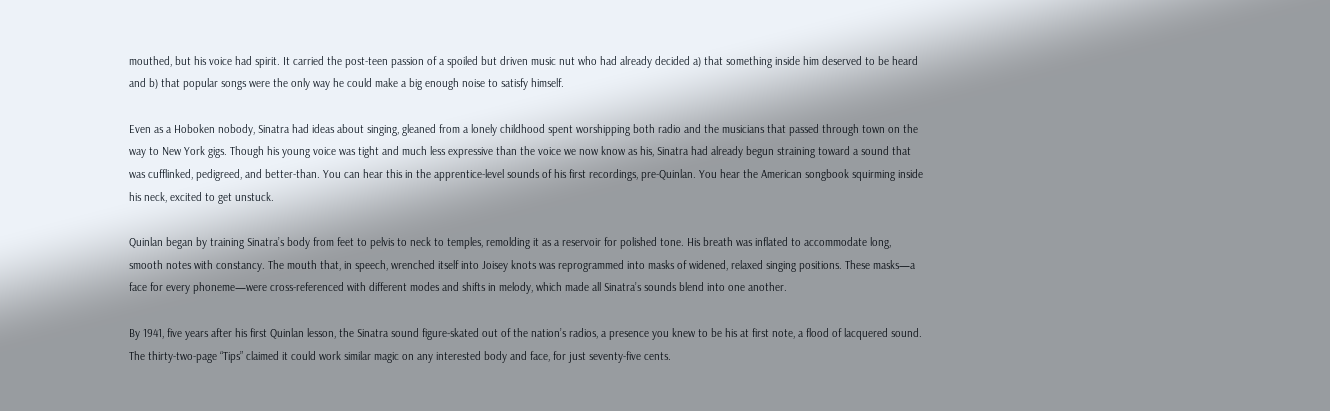mouthed, but his voice had spirit. It carried the post-teen passion of a spoiled but driven music nut who had already decided a) that something inside him deserved to be heard and b) that popular songs were the only way he could make a big enough noise to satisfy himself.

Even as a Hoboken nobody, Sinatra had ideas about singing, gleaned from a lonely childhood spent worshipping both radio and the musicians that passed through town on the way to New York gigs. Though his young voice was tight and much less expressive than the voice we now know as his, Sinatra had already begun straining toward a sound that was cufflinked, pedigreed, and better-than. You can hear this in the apprentice-level sounds of his first recordings, pre-Quinlan. You hear the American songbook squirming inside his neck, excited to get unstuck.

Quinlan began by training Sinatra’s body from feet to pelvis to neck to temples, remolding it as a reservoir for polished tone. His breath was inflated to accommodate long, smooth notes with constancy. The mouth that, in speech, wrenched itself into Joisey knots was reprogrammed into masks of widened, relaxed singing positions. These masks—a face for every phoneme—were cross-referenced with different modes and shifts in melody, which made all Sinatra’s sounds blend into one another.

By 1941, five years after his first Quinlan lesson, the Sinatra sound figure-skated out of the nation’s radios, a presence you knew to be his at first note, a flood of lacquered sound. The thirty-two-page “Tips” claimed it could work similar magic on any interested body and face, for just seventy-five cents.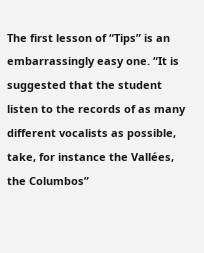The first lesson of “Tips” is an embarrassingly easy one. “It is suggested that the student listen to the records of as many different vocalists as possible, take, for instance the Vallées, the Columbos”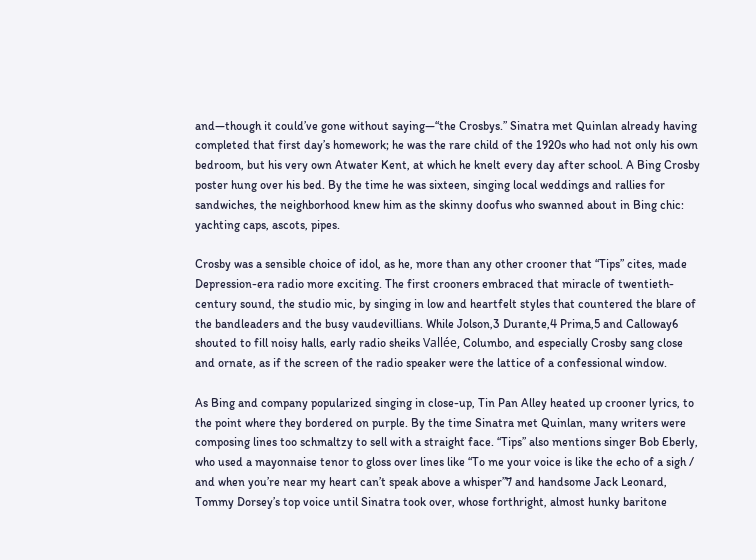and—though it could’ve gone without saying—“the Crosbys.” Sinatra met Quinlan already having completed that first day’s homework; he was the rare child of the 1920s who had not only his own bedroom, but his very own Atwater Kent, at which he knelt every day after school. A Bing Crosby poster hung over his bed. By the time he was sixteen, singing local weddings and rallies for sandwiches, the neighborhood knew him as the skinny doofus who swanned about in Bing chic: yachting caps, ascots, pipes.

Crosby was a sensible choice of idol, as he, more than any other crooner that “Tips” cites, made Depression-era radio more exciting. The first crooners embraced that miracle of twentieth-century sound, the studio mic, by singing in low and heartfelt styles that countered the blare of the bandleaders and the busy vaudevillians. While Jolson,3 Durante,4 Prima,5 and Calloway6 shouted to fill noisy halls, early radio sheiks Vallée, Columbo, and especially Crosby sang close and ornate, as if the screen of the radio speaker were the lattice of a confessional window.

As Bing and company popularized singing in close-up, Tin Pan Alley heated up crooner lyrics, to the point where they bordered on purple. By the time Sinatra met Quinlan, many writers were composing lines too schmaltzy to sell with a straight face. “Tips” also mentions singer Bob Eberly, who used a mayonnaise tenor to gloss over lines like “To me your voice is like the echo of a sigh / and when you’re near my heart can’t speak above a whisper”7 and handsome Jack Leonard, Tommy Dorsey’s top voice until Sinatra took over, whose forthright, almost hunky baritone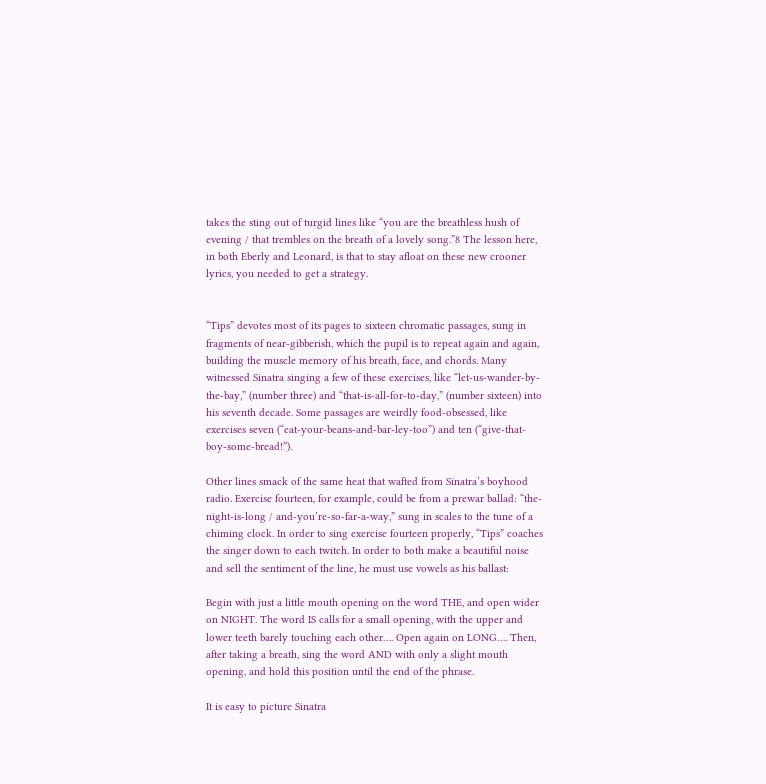takes the sting out of turgid lines like “you are the breathless hush of evening / that trembles on the breath of a lovely song.”8 The lesson here, in both Eberly and Leonard, is that to stay afloat on these new crooner lyrics, you needed to get a strategy.


“Tips” devotes most of its pages to sixteen chromatic passages, sung in fragments of near-gibberish, which the pupil is to repeat again and again, building the muscle memory of his breath, face, and chords. Many witnessed Sinatra singing a few of these exercises, like “let-us-wander-by-the-bay,” (number three) and “that-is-all-for-to-day,” (number sixteen) into his seventh decade. Some passages are weirdly food-obsessed, like exercises seven (“eat-your-beans-and-bar-ley-too”) and ten (“give-that-boy-some-bread!”).

Other lines smack of the same heat that wafted from Sinatra’s boyhood radio. Exercise fourteen, for example, could be from a prewar ballad: “the-night-is-long / and-you’re-so-far-a-way,” sung in scales to the tune of a chiming clock. In order to sing exercise fourteen properly, “Tips” coaches the singer down to each twitch. In order to both make a beautiful noise and sell the sentiment of the line, he must use vowels as his ballast:

Begin with just a little mouth opening on the word THE, and open wider on NIGHT. The word IS calls for a small opening, with the upper and lower teeth barely touching each other…. Open again on LONG…. Then, after taking a breath, sing the word AND with only a slight mouth opening, and hold this position until the end of the phrase.

It is easy to picture Sinatra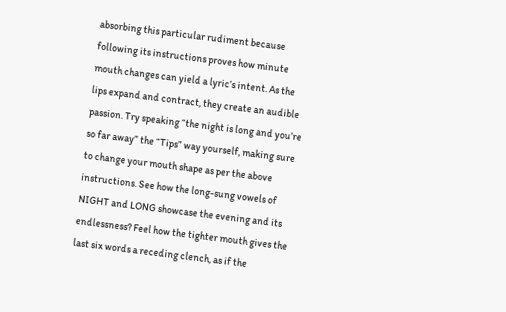absorbing this particular rudiment because following its instructions proves how minute mouth changes can yield a lyric’s intent. As the lips expand and contract, they create an audible passion. Try speaking “the night is long and you’re so far away” the “Tips” way yourself, making sure to change your mouth shape as per the above instructions. See how the long-sung vowels of NIGHT and LONG showcase the evening and its endlessness? Feel how the tighter mouth gives the last six words a receding clench, as if the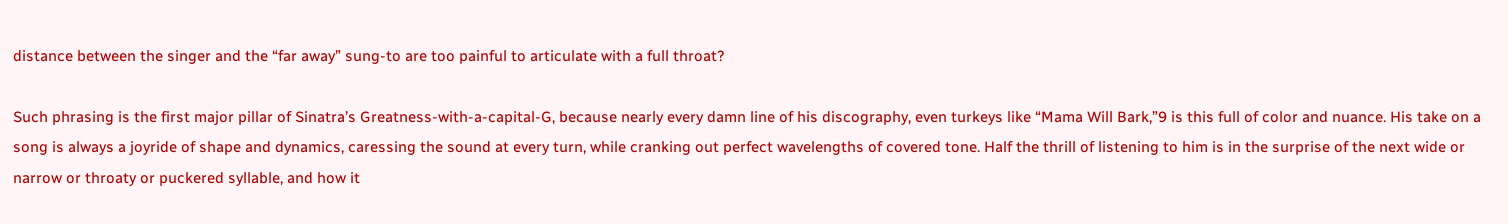distance between the singer and the “far away” sung-to are too painful to articulate with a full throat?

Such phrasing is the first major pillar of Sinatra’s Greatness-with-a-capital-G, because nearly every damn line of his discography, even turkeys like “Mama Will Bark,”9 is this full of color and nuance. His take on a song is always a joyride of shape and dynamics, caressing the sound at every turn, while cranking out perfect wavelengths of covered tone. Half the thrill of listening to him is in the surprise of the next wide or narrow or throaty or puckered syllable, and how it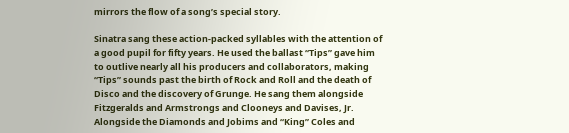mirrors the flow of a song’s special story.

Sinatra sang these action-packed syllables with the attention of a good pupil for fifty years. He used the ballast “Tips” gave him to outlive nearly all his producers and collaborators, making “Tips” sounds past the birth of Rock and Roll and the death of Disco and the discovery of Grunge. He sang them alongside Fitzgeralds and Armstrongs and Clooneys and Davises, Jr. Alongside the Diamonds and Jobims and “King” Coles and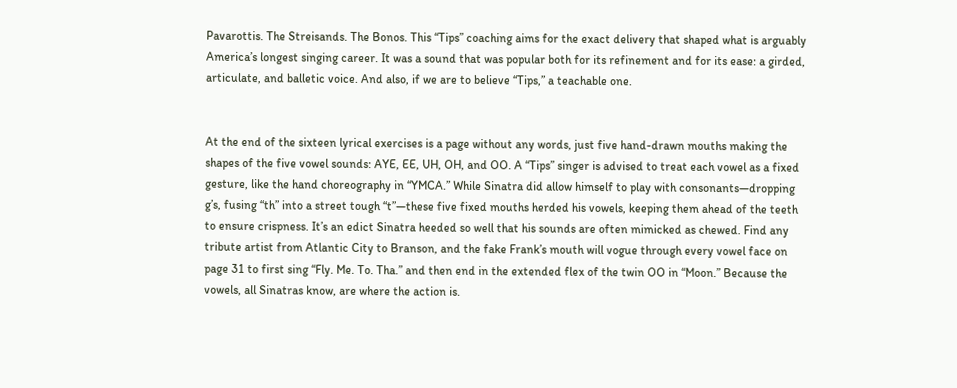Pavarottis. The Streisands. The Bonos. This “Tips” coaching aims for the exact delivery that shaped what is arguably America’s longest singing career. It was a sound that was popular both for its refinement and for its ease: a girded, articulate, and balletic voice. And also, if we are to believe “Tips,” a teachable one.


At the end of the sixteen lyrical exercises is a page without any words, just five hand-drawn mouths making the shapes of the five vowel sounds: AYE, EE, UH, OH, and OO. A “Tips” singer is advised to treat each vowel as a fixed gesture, like the hand choreography in “YMCA.” While Sinatra did allow himself to play with consonants—dropping g’s, fusing “th” into a street tough “t”—these five fixed mouths herded his vowels, keeping them ahead of the teeth to ensure crispness. It’s an edict Sinatra heeded so well that his sounds are often mimicked as chewed. Find any tribute artist from Atlantic City to Branson, and the fake Frank’s mouth will vogue through every vowel face on page 31 to first sing “Fly. Me. To. Tha.” and then end in the extended flex of the twin OO in “Moon.” Because the vowels, all Sinatras know, are where the action is.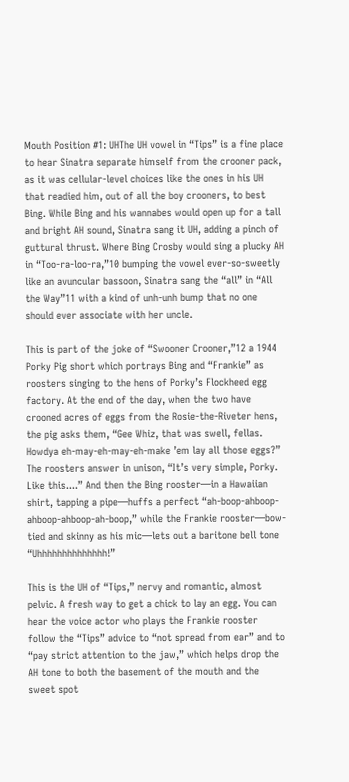Mouth Position #1: UHThe UH vowel in “Tips” is a fine place to hear Sinatra separate himself from the crooner pack, as it was cellular-level choices like the ones in his UH that readied him, out of all the boy crooners, to best Bing. While Bing and his wannabes would open up for a tall and bright AH sound, Sinatra sang it UH, adding a pinch of guttural thrust. Where Bing Crosby would sing a plucky AH in “Too-ra-loo-ra,”10 bumping the vowel ever-so-sweetly like an avuncular bassoon, Sinatra sang the “all” in “All the Way”11 with a kind of unh-unh bump that no one should ever associate with her uncle.

This is part of the joke of “Swooner Crooner,”12 a 1944 Porky Pig short which portrays Bing and “Frankie” as roosters singing to the hens of Porky’s Flockheed egg factory. At the end of the day, when the two have crooned acres of eggs from the Rosie-the-Riveter hens, the pig asks them, “Gee Whiz, that was swell, fellas. Howdya eh-may-eh-may-eh-make ’em lay all those eggs?” The roosters answer in unison, “It’s very simple, Porky. Like this....” And then the Bing rooster—in a Hawaiian shirt, tapping a pipe—huffs a perfect “ah-boop-ahboop-ahboop-ahboop-ah-boop,” while the Frankie rooster—bow-tied and skinny as his mic—lets out a baritone bell tone “Uhhhhhhhhhhhhhh!”

This is the UH of “Tips,” nervy and romantic, almost pelvic. A fresh way to get a chick to lay an egg. You can hear the voice actor who plays the Frankie rooster follow the “Tips” advice to “not spread from ear” and to “pay strict attention to the jaw,” which helps drop the AH tone to both the basement of the mouth and the sweet spot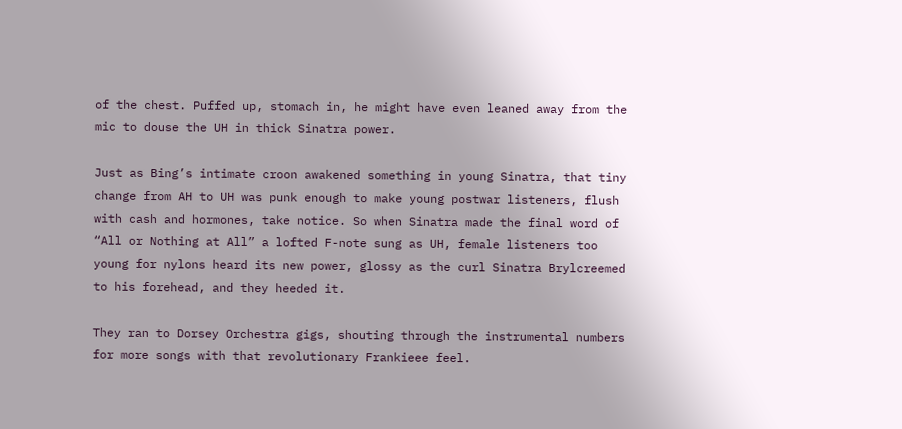of the chest. Puffed up, stomach in, he might have even leaned away from the mic to douse the UH in thick Sinatra power.

Just as Bing’s intimate croon awakened something in young Sinatra, that tiny change from AH to UH was punk enough to make young postwar listeners, flush with cash and hormones, take notice. So when Sinatra made the final word of “All or Nothing at All” a lofted F-note sung as UH, female listeners too young for nylons heard its new power, glossy as the curl Sinatra Brylcreemed to his forehead, and they heeded it.

They ran to Dorsey Orchestra gigs, shouting through the instrumental numbers for more songs with that revolutionary Frankieee feel.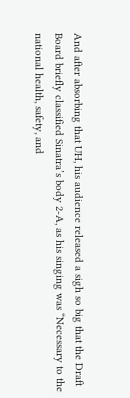And after absorbing that UH, his audience released a sigh so big that the Draft Board briefly classified Sinatra’s body 2-A, as his singing was “Necessary to the national health, safety, and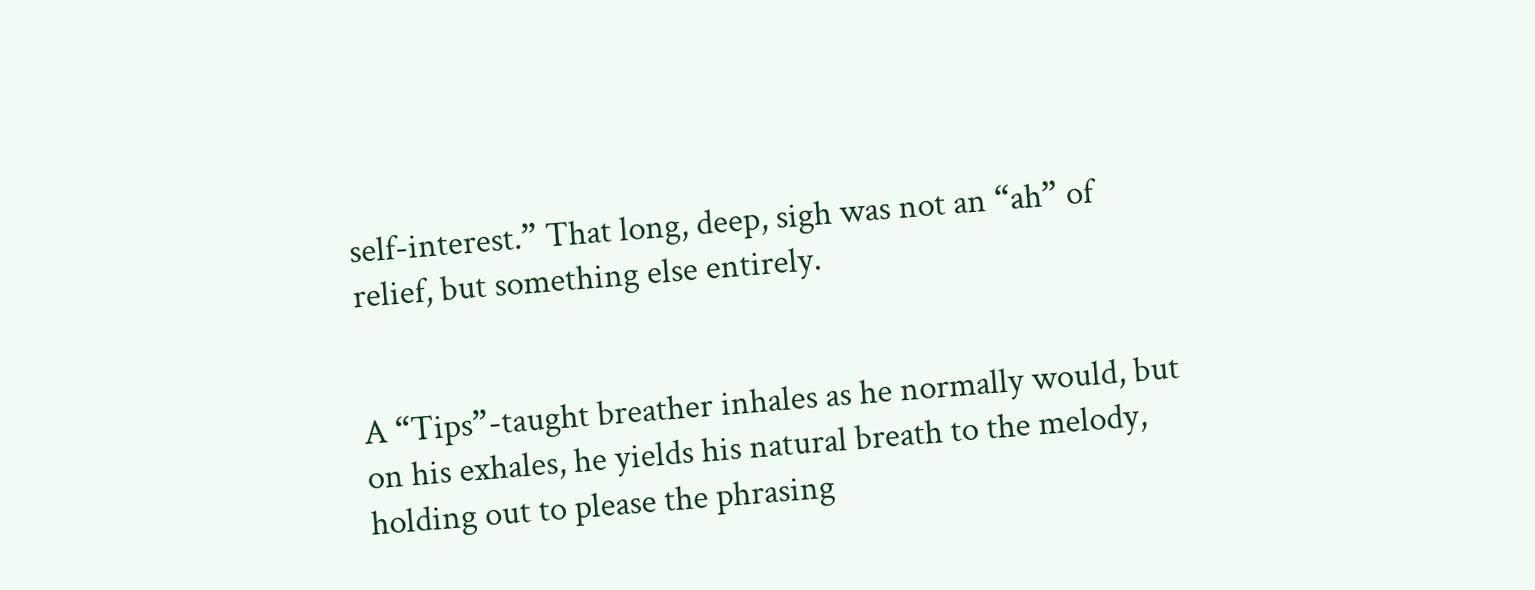self-interest.” That long, deep, sigh was not an “ah” of relief, but something else entirely.


A “Tips”-taught breather inhales as he normally would, but on his exhales, he yields his natural breath to the melody, holding out to please the phrasing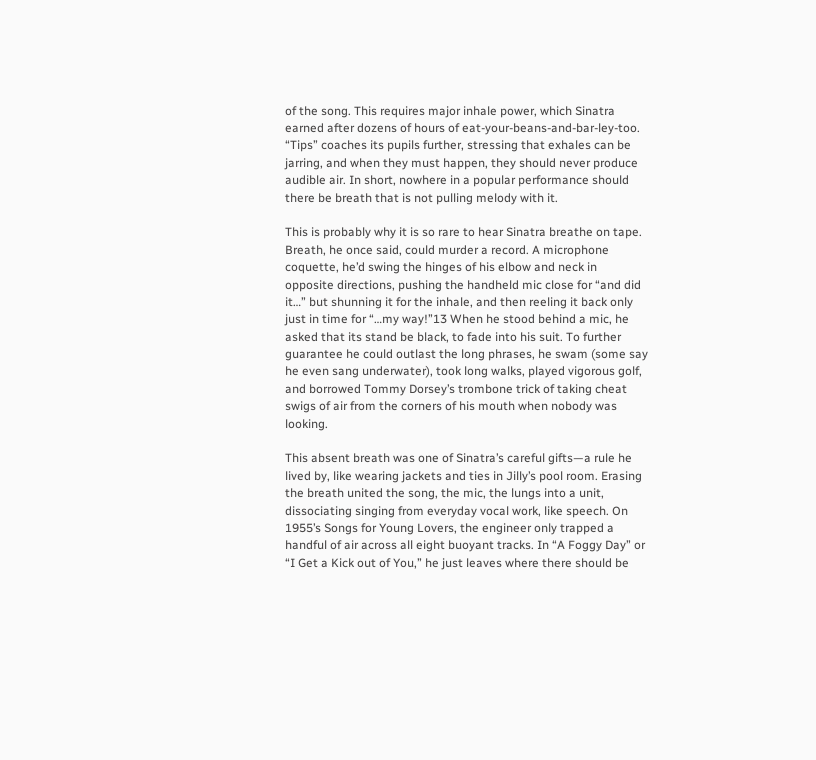of the song. This requires major inhale power, which Sinatra earned after dozens of hours of eat-your-beans-and-bar-ley-too. “Tips” coaches its pupils further, stressing that exhales can be jarring, and when they must happen, they should never produce audible air. In short, nowhere in a popular performance should there be breath that is not pulling melody with it.

This is probably why it is so rare to hear Sinatra breathe on tape. Breath, he once said, could murder a record. A microphone coquette, he’d swing the hinges of his elbow and neck in opposite directions, pushing the handheld mic close for “and did it…” but shunning it for the inhale, and then reeling it back only just in time for “…my way!”13 When he stood behind a mic, he asked that its stand be black, to fade into his suit. To further guarantee he could outlast the long phrases, he swam (some say he even sang underwater), took long walks, played vigorous golf, and borrowed Tommy Dorsey’s trombone trick of taking cheat swigs of air from the corners of his mouth when nobody was looking.

This absent breath was one of Sinatra’s careful gifts—a rule he lived by, like wearing jackets and ties in Jilly’s pool room. Erasing the breath united the song, the mic, the lungs into a unit, dissociating singing from everyday vocal work, like speech. On 1955’s Songs for Young Lovers, the engineer only trapped a handful of air across all eight buoyant tracks. In “A Foggy Day” or “I Get a Kick out of You,” he just leaves where there should be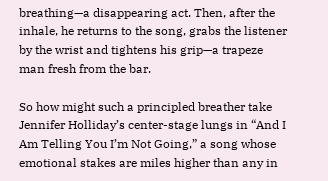breathing—a disappearing act. Then, after the inhale, he returns to the song, grabs the listener by the wrist and tightens his grip—a trapeze man fresh from the bar.

So how might such a principled breather take Jennifer Holliday’s center-stage lungs in “And I Am Telling You I’m Not Going,” a song whose emotional stakes are miles higher than any in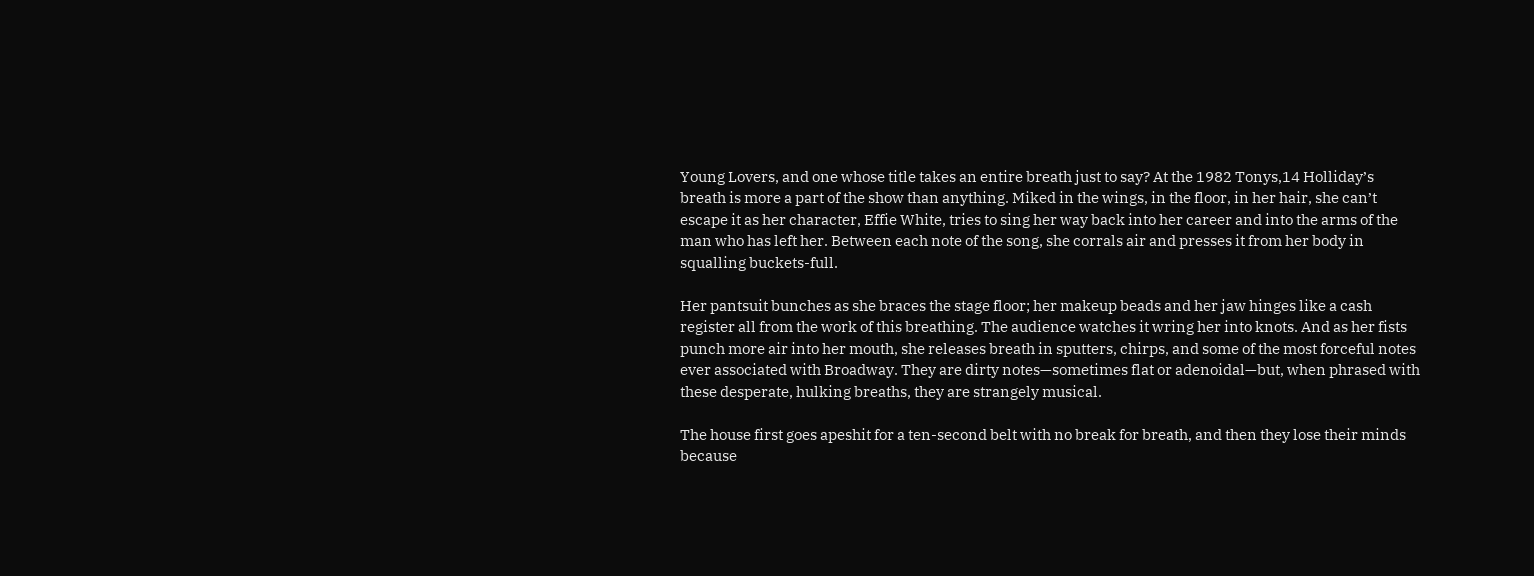Young Lovers, and one whose title takes an entire breath just to say? At the 1982 Tonys,14 Holliday’s breath is more a part of the show than anything. Miked in the wings, in the floor, in her hair, she can’t escape it as her character, Effie White, tries to sing her way back into her career and into the arms of the man who has left her. Between each note of the song, she corrals air and presses it from her body in squalling buckets-full.

Her pantsuit bunches as she braces the stage floor; her makeup beads and her jaw hinges like a cash register all from the work of this breathing. The audience watches it wring her into knots. And as her fists punch more air into her mouth, she releases breath in sputters, chirps, and some of the most forceful notes ever associated with Broadway. They are dirty notes—sometimes flat or adenoidal—but, when phrased with these desperate, hulking breaths, they are strangely musical.

The house first goes apeshit for a ten-second belt with no break for breath, and then they lose their minds because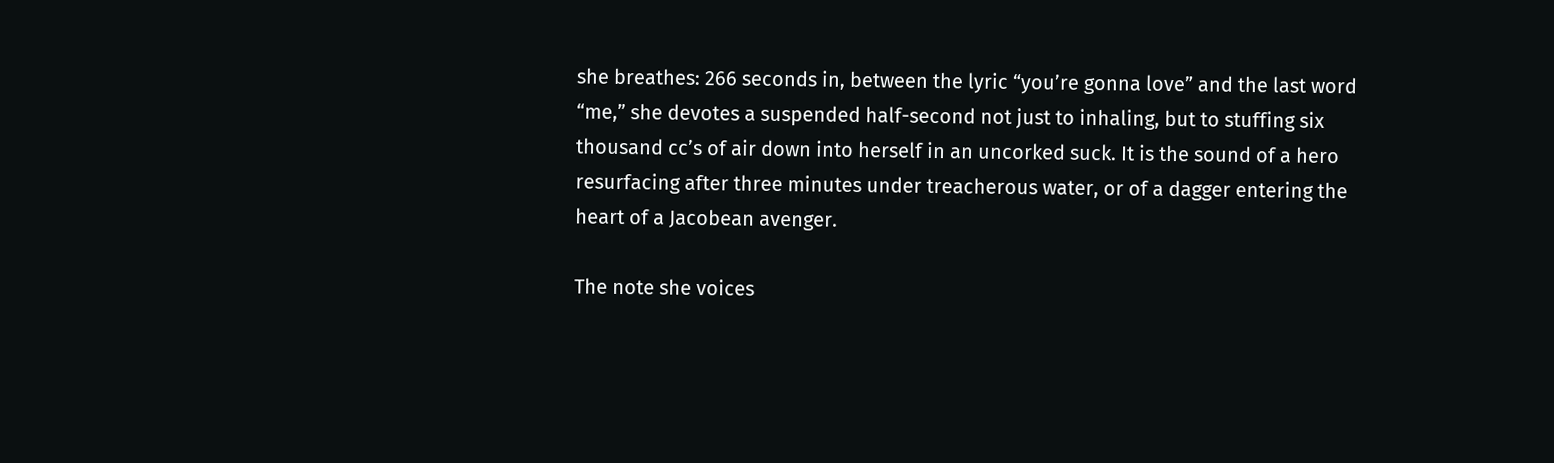she breathes: 266 seconds in, between the lyric “you’re gonna love” and the last word “me,” she devotes a suspended half-second not just to inhaling, but to stuffing six thousand cc’s of air down into herself in an uncorked suck. It is the sound of a hero resurfacing after three minutes under treacherous water, or of a dagger entering the heart of a Jacobean avenger.

The note she voices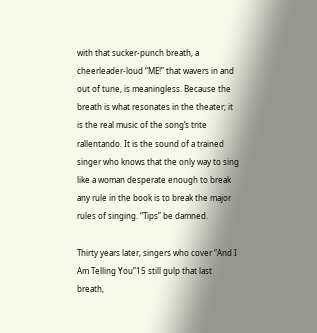with that sucker-punch breath, a cheerleader-loud “ME!” that wavers in and out of tune, is meaningless. Because the breath is what resonates in the theater; it is the real music of the song’s trite rallentando. It is the sound of a trained singer who knows that the only way to sing like a woman desperate enough to break any rule in the book is to break the major rules of singing. “Tips” be damned.

Thirty years later, singers who cover “And I Am Telling You”15 still gulp that last breath,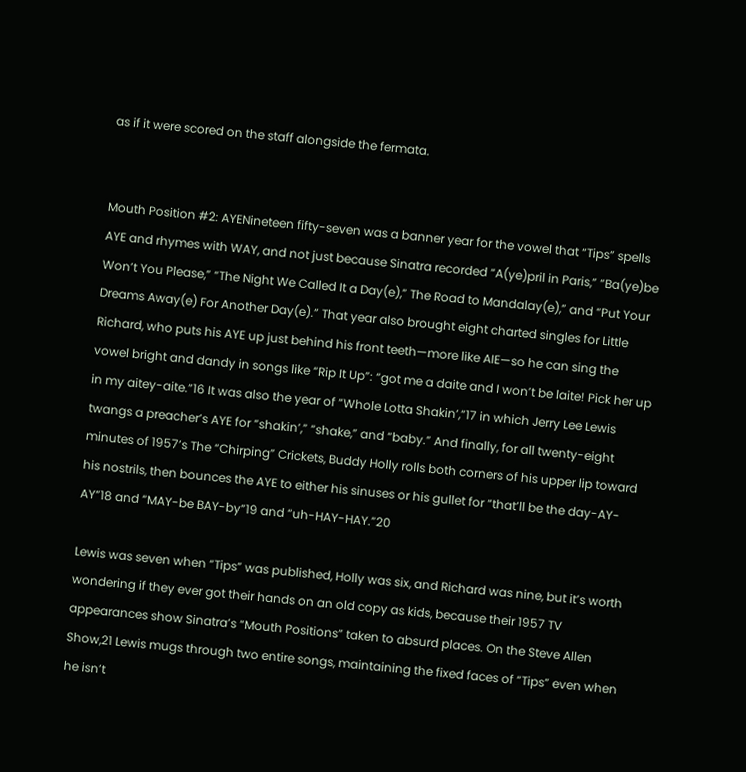as if it were scored on the staff alongside the fermata.


Mouth Position #2: AYENineteen fifty-seven was a banner year for the vowel that “Tips” spells AYE and rhymes with WAY, and not just because Sinatra recorded “A(ye)pril in Paris,” “Ba(ye)be Won’t You Please,” “The Night We Called It a Day(e),” The Road to Mandalay(e),” and “Put Your Dreams Away(e) For Another Day(e).” That year also brought eight charted singles for Little Richard, who puts his AYE up just behind his front teeth—more like AIE—so he can sing the vowel bright and dandy in songs like “Rip It Up”: “got me a daite and I won’t be laite! Pick her up in my aitey-aite.”16 It was also the year of “Whole Lotta Shakin’,”17 in which Jerry Lee Lewis twangs a preacher’s AYE for “shakin’,” “shake,” and “baby.” And finally, for all twenty-eight minutes of 1957’s The “Chirping” Crickets, Buddy Holly rolls both corners of his upper lip toward his nostrils, then bounces the AYE to either his sinuses or his gullet for “that’ll be the day-AY-AY”18 and “MAY-be BAY-by”19 and “uh-HAY-HAY.”20

Lewis was seven when “Tips” was published, Holly was six, and Richard was nine, but it’s worth wondering if they ever got their hands on an old copy as kids, because their 1957 TV appearances show Sinatra’s “Mouth Positions” taken to absurd places. On the Steve Allen Show,21 Lewis mugs through two entire songs, maintaining the fixed faces of “Tips” even when he isn’t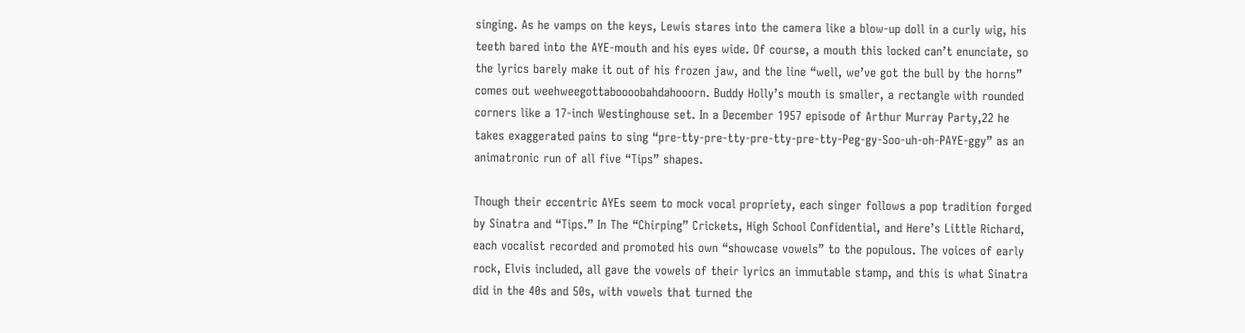singing. As he vamps on the keys, Lewis stares into the camera like a blow-up doll in a curly wig, his teeth bared into the AYE-mouth and his eyes wide. Of course, a mouth this locked can’t enunciate, so the lyrics barely make it out of his frozen jaw, and the line “well, we’ve got the bull by the horns” comes out weehweegottaboooobahdahooorn. Buddy Holly’s mouth is smaller, a rectangle with rounded corners like a 17-inch Westinghouse set. In a December 1957 episode of Arthur Murray Party,22 he takes exaggerated pains to sing “pre-tty-pre-tty-pre-tty-pre-tty-Peg-gy-Soo-uh-oh-PAYE-ggy” as an animatronic run of all five “Tips” shapes.

Though their eccentric AYEs seem to mock vocal propriety, each singer follows a pop tradition forged by Sinatra and “Tips.” In The “Chirping” Crickets, High School Confidential, and Here’s Little Richard, each vocalist recorded and promoted his own “showcase vowels” to the populous. The voices of early rock, Elvis included, all gave the vowels of their lyrics an immutable stamp, and this is what Sinatra did in the 40s and 50s, with vowels that turned the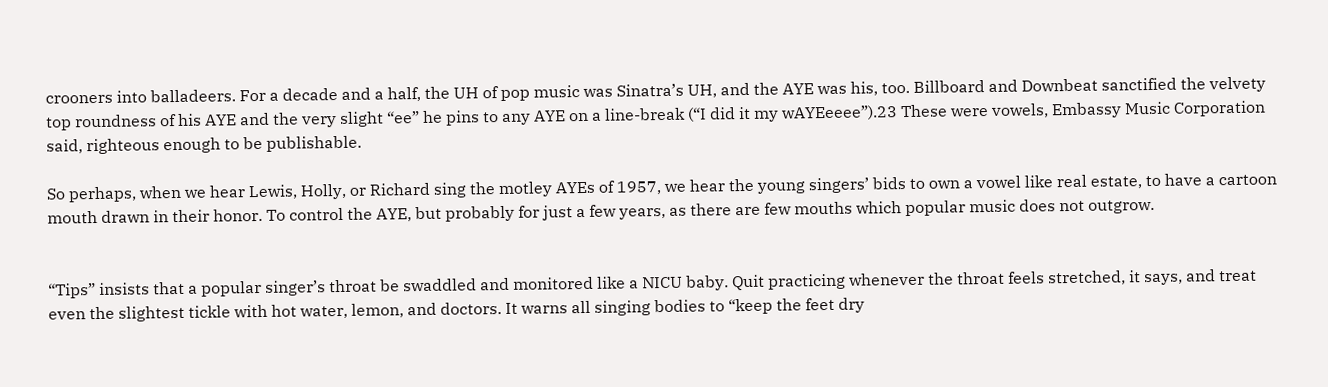crooners into balladeers. For a decade and a half, the UH of pop music was Sinatra’s UH, and the AYE was his, too. Billboard and Downbeat sanctified the velvety top roundness of his AYE and the very slight “ee” he pins to any AYE on a line-break (“I did it my wAYEeeee”).23 These were vowels, Embassy Music Corporation said, righteous enough to be publishable.

So perhaps, when we hear Lewis, Holly, or Richard sing the motley AYEs of 1957, we hear the young singers’ bids to own a vowel like real estate, to have a cartoon mouth drawn in their honor. To control the AYE, but probably for just a few years, as there are few mouths which popular music does not outgrow.


“Tips” insists that a popular singer’s throat be swaddled and monitored like a NICU baby. Quit practicing whenever the throat feels stretched, it says, and treat even the slightest tickle with hot water, lemon, and doctors. It warns all singing bodies to “keep the feet dry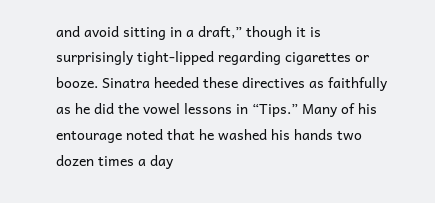and avoid sitting in a draft,” though it is surprisingly tight-lipped regarding cigarettes or booze. Sinatra heeded these directives as faithfully as he did the vowel lessons in “Tips.” Many of his entourage noted that he washed his hands two dozen times a day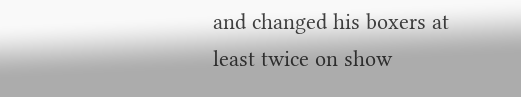and changed his boxers at least twice on show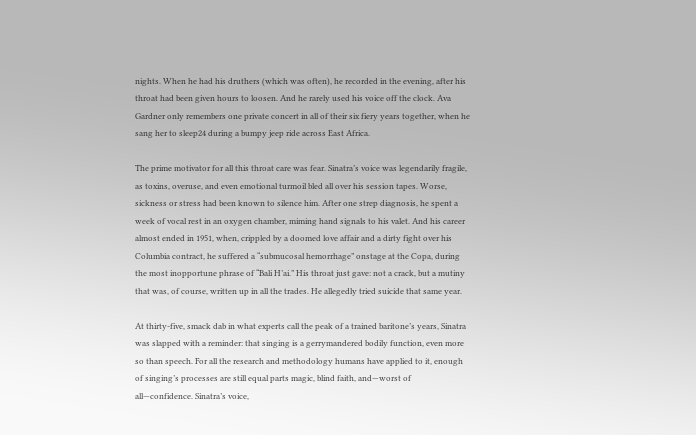nights. When he had his druthers (which was often), he recorded in the evening, after his throat had been given hours to loosen. And he rarely used his voice off the clock. Ava Gardner only remembers one private concert in all of their six fiery years together, when he sang her to sleep24 during a bumpy jeep ride across East Africa.

The prime motivator for all this throat care was fear. Sinatra’s voice was legendarily fragile, as toxins, overuse, and even emotional turmoil bled all over his session tapes. Worse, sickness or stress had been known to silence him. After one strep diagnosis, he spent a week of vocal rest in an oxygen chamber, miming hand signals to his valet. And his career almost ended in 1951, when, crippled by a doomed love affair and a dirty fight over his Columbia contract, he suffered a “submucosal hemorrhage” onstage at the Copa, during the most inopportune phrase of “Bali H’ai.” His throat just gave: not a crack, but a mutiny that was, of course, written up in all the trades. He allegedly tried suicide that same year.

At thirty-five, smack dab in what experts call the peak of a trained baritone’s years, Sinatra was slapped with a reminder: that singing is a gerrymandered bodily function, even more so than speech. For all the research and methodology humans have applied to it, enough of singing’s processes are still equal parts magic, blind faith, and—worst of all—confidence. Sinatra’s voice,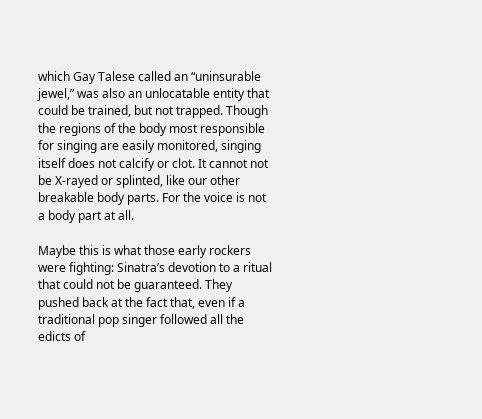which Gay Talese called an “uninsurable jewel,” was also an unlocatable entity that could be trained, but not trapped. Though the regions of the body most responsible for singing are easily monitored, singing itself does not calcify or clot. It cannot not be X-rayed or splinted, like our other breakable body parts. For the voice is not a body part at all.

Maybe this is what those early rockers were fighting: Sinatra’s devotion to a ritual that could not be guaranteed. They pushed back at the fact that, even if a traditional pop singer followed all the edicts of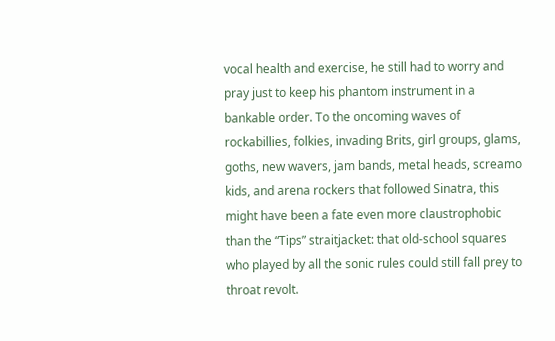vocal health and exercise, he still had to worry and pray just to keep his phantom instrument in a bankable order. To the oncoming waves of rockabillies, folkies, invading Brits, girl groups, glams, goths, new wavers, jam bands, metal heads, screamo kids, and arena rockers that followed Sinatra, this might have been a fate even more claustrophobic than the “Tips” straitjacket: that old-school squares who played by all the sonic rules could still fall prey to throat revolt.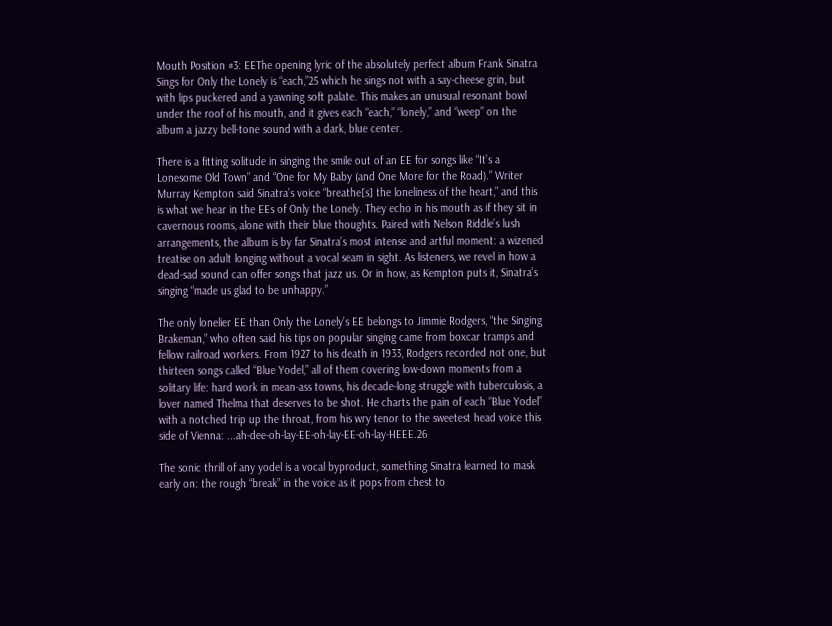Mouth Position #3: EEThe opening lyric of the absolutely perfect album Frank Sinatra Sings for Only the Lonely is “each,”25 which he sings not with a say-cheese grin, but with lips puckered and a yawning soft palate. This makes an unusual resonant bowl under the roof of his mouth, and it gives each “each,” “lonely,” and “weep” on the album a jazzy bell-tone sound with a dark, blue center.

There is a fitting solitude in singing the smile out of an EE for songs like “It’s a Lonesome Old Town” and “One for My Baby (and One More for the Road).” Writer Murray Kempton said Sinatra’s voice “breathe[s] the loneliness of the heart,” and this is what we hear in the EEs of Only the Lonely. They echo in his mouth as if they sit in cavernous rooms, alone with their blue thoughts. Paired with Nelson Riddle’s lush arrangements, the album is by far Sinatra’s most intense and artful moment: a wizened treatise on adult longing without a vocal seam in sight. As listeners, we revel in how a dead-sad sound can offer songs that jazz us. Or in how, as Kempton puts it, Sinatra’s singing “made us glad to be unhappy.”

The only lonelier EE than Only the Lonely’s EE belongs to Jimmie Rodgers, “the Singing Brakeman,” who often said his tips on popular singing came from boxcar tramps and fellow railroad workers. From 1927 to his death in 1933, Rodgers recorded not one, but thirteen songs called “Blue Yodel,” all of them covering low-down moments from a solitary life: hard work in mean-ass towns, his decade-long struggle with tuberculosis, a lover named Thelma that deserves to be shot. He charts the pain of each “Blue Yodel” with a notched trip up the throat, from his wry tenor to the sweetest head voice this side of Vienna: ...ah-dee-oh-lay-EE-oh-lay-EE-oh-lay-HEEE.26

The sonic thrill of any yodel is a vocal byproduct, something Sinatra learned to mask early on: the rough “break” in the voice as it pops from chest to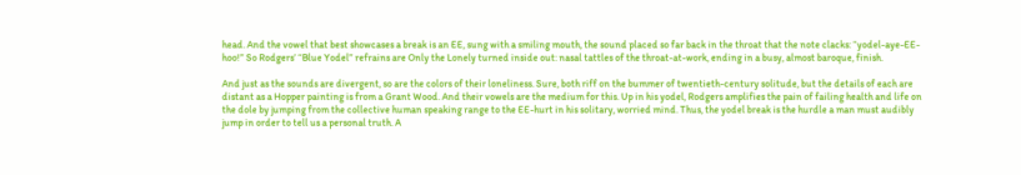head. And the vowel that best showcases a break is an EE, sung with a smiling mouth, the sound placed so far back in the throat that the note clacks: “yodel-aye-EE-hoo!” So Rodgers’ “Blue Yodel” refrains are Only the Lonely turned inside out: nasal tattles of the throat-at-work, ending in a busy, almost baroque, finish.

And just as the sounds are divergent, so are the colors of their loneliness. Sure, both riff on the bummer of twentieth-century solitude, but the details of each are distant as a Hopper painting is from a Grant Wood. And their vowels are the medium for this. Up in his yodel, Rodgers amplifies the pain of failing health and life on the dole by jumping from the collective human speaking range to the EE-hurt in his solitary, worried mind. Thus, the yodel break is the hurdle a man must audibly jump in order to tell us a personal truth. A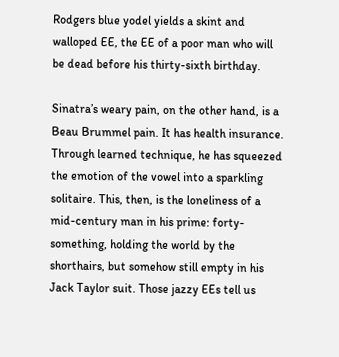Rodgers blue yodel yields a skint and walloped EE, the EE of a poor man who will be dead before his thirty-sixth birthday.

Sinatra’s weary pain, on the other hand, is a Beau Brummel pain. It has health insurance. Through learned technique, he has squeezed the emotion of the vowel into a sparkling solitaire. This, then, is the loneliness of a mid-century man in his prime: forty-something, holding the world by the shorthairs, but somehow still empty in his Jack Taylor suit. Those jazzy EEs tell us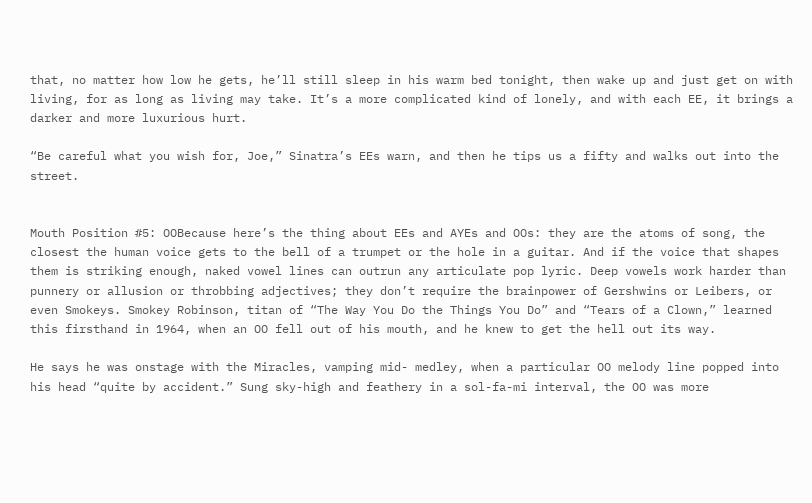that, no matter how low he gets, he’ll still sleep in his warm bed tonight, then wake up and just get on with living, for as long as living may take. It’s a more complicated kind of lonely, and with each EE, it brings a darker and more luxurious hurt.

“Be careful what you wish for, Joe,” Sinatra’s EEs warn, and then he tips us a fifty and walks out into the street.


Mouth Position #5: OOBecause here’s the thing about EEs and AYEs and OOs: they are the atoms of song, the closest the human voice gets to the bell of a trumpet or the hole in a guitar. And if the voice that shapes them is striking enough, naked vowel lines can outrun any articulate pop lyric. Deep vowels work harder than punnery or allusion or throbbing adjectives; they don’t require the brainpower of Gershwins or Leibers, or even Smokeys. Smokey Robinson, titan of “The Way You Do the Things You Do” and “Tears of a Clown,” learned this firsthand in 1964, when an OO fell out of his mouth, and he knew to get the hell out its way.

He says he was onstage with the Miracles, vamping mid- medley, when a particular OO melody line popped into his head “quite by accident.” Sung sky-high and feathery in a sol-fa-mi interval, the OO was more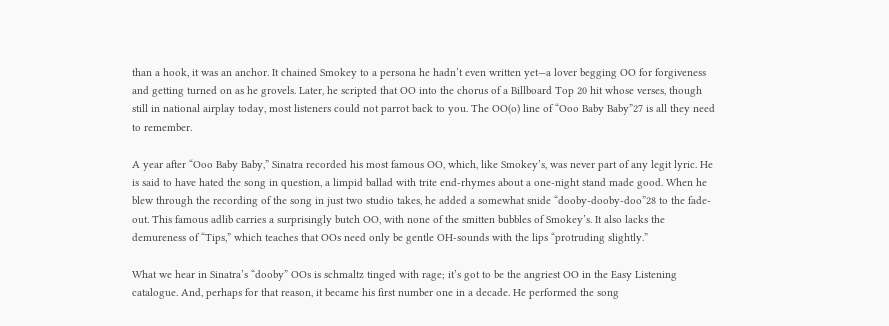than a hook, it was an anchor. It chained Smokey to a persona he hadn’t even written yet—a lover begging OO for forgiveness and getting turned on as he grovels. Later, he scripted that OO into the chorus of a Billboard Top 20 hit whose verses, though still in national airplay today, most listeners could not parrot back to you. The OO(o) line of “Ooo Baby Baby”27 is all they need to remember.

A year after “Ooo Baby Baby,” Sinatra recorded his most famous OO, which, like Smokey’s, was never part of any legit lyric. He is said to have hated the song in question, a limpid ballad with trite end-rhymes about a one-night stand made good. When he blew through the recording of the song in just two studio takes, he added a somewhat snide “dooby-dooby-doo”28 to the fade-out. This famous adlib carries a surprisingly butch OO, with none of the smitten bubbles of Smokey’s. It also lacks the demureness of “Tips,” which teaches that OOs need only be gentle OH-sounds with the lips “protruding slightly.”

What we hear in Sinatra’s “dooby” OOs is schmaltz tinged with rage; it’s got to be the angriest OO in the Easy Listening catalogue. And, perhaps for that reason, it became his first number one in a decade. He performed the song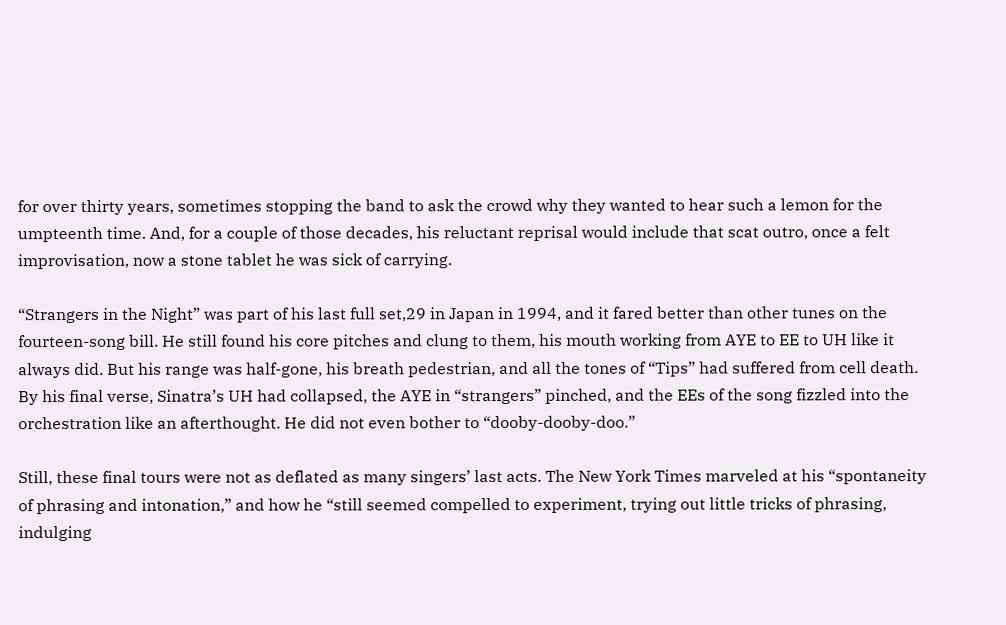for over thirty years, sometimes stopping the band to ask the crowd why they wanted to hear such a lemon for the umpteenth time. And, for a couple of those decades, his reluctant reprisal would include that scat outro, once a felt improvisation, now a stone tablet he was sick of carrying.

“Strangers in the Night” was part of his last full set,29 in Japan in 1994, and it fared better than other tunes on the fourteen-song bill. He still found his core pitches and clung to them, his mouth working from AYE to EE to UH like it always did. But his range was half-gone, his breath pedestrian, and all the tones of “Tips” had suffered from cell death. By his final verse, Sinatra’s UH had collapsed, the AYE in “strangers” pinched, and the EEs of the song fizzled into the orchestration like an afterthought. He did not even bother to “dooby-dooby-doo.”

Still, these final tours were not as deflated as many singers’ last acts. The New York Times marveled at his “spontaneity of phrasing and intonation,” and how he “still seemed compelled to experiment, trying out little tricks of phrasing, indulging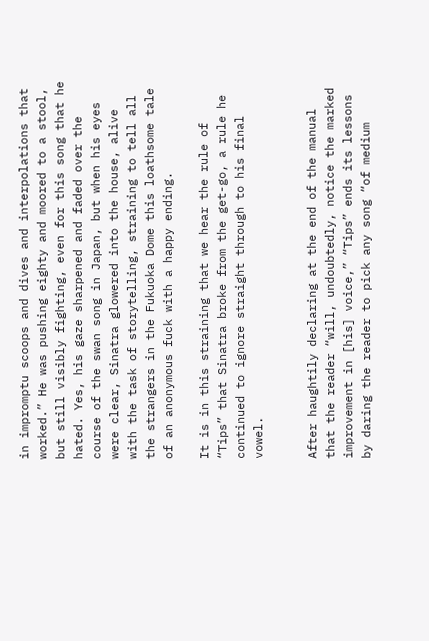in impromptu scoops and dives and interpolations that worked.” He was pushing eighty and moored to a stool, but still visibly fighting, even for this song that he hated. Yes, his gaze sharpened and faded over the course of the swan song in Japan, but when his eyes were clear, Sinatra glowered into the house, alive with the task of storytelling, straining to tell all the strangers in the Fukuoka Dome this loathsome tale of an anonymous fuck with a happy ending.

It is in this straining that we hear the rule of “Tips” that Sinatra broke from the get-go, a rule he continued to ignore straight through to his final vowel.


After haughtily declaring at the end of the manual that the reader “will, undoubtedly, notice the marked improvement in [his] voice,” “Tips” ends its lessons by daring the reader to pick any song “of medium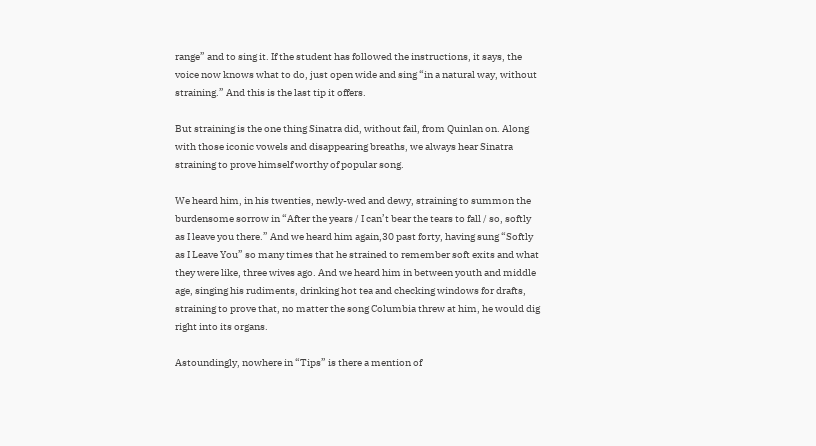range” and to sing it. If the student has followed the instructions, it says, the voice now knows what to do, just open wide and sing “in a natural way, without straining.” And this is the last tip it offers.

But straining is the one thing Sinatra did, without fail, from Quinlan on. Along with those iconic vowels and disappearing breaths, we always hear Sinatra straining to prove himself worthy of popular song.

We heard him, in his twenties, newly-wed and dewy, straining to summon the burdensome sorrow in “After the years / I can’t bear the tears to fall / so, softly as I leave you there.” And we heard him again,30 past forty, having sung “Softly as I Leave You” so many times that he strained to remember soft exits and what they were like, three wives ago. And we heard him in between youth and middle age, singing his rudiments, drinking hot tea and checking windows for drafts, straining to prove that, no matter the song Columbia threw at him, he would dig right into its organs.

Astoundingly, nowhere in “Tips” is there a mention of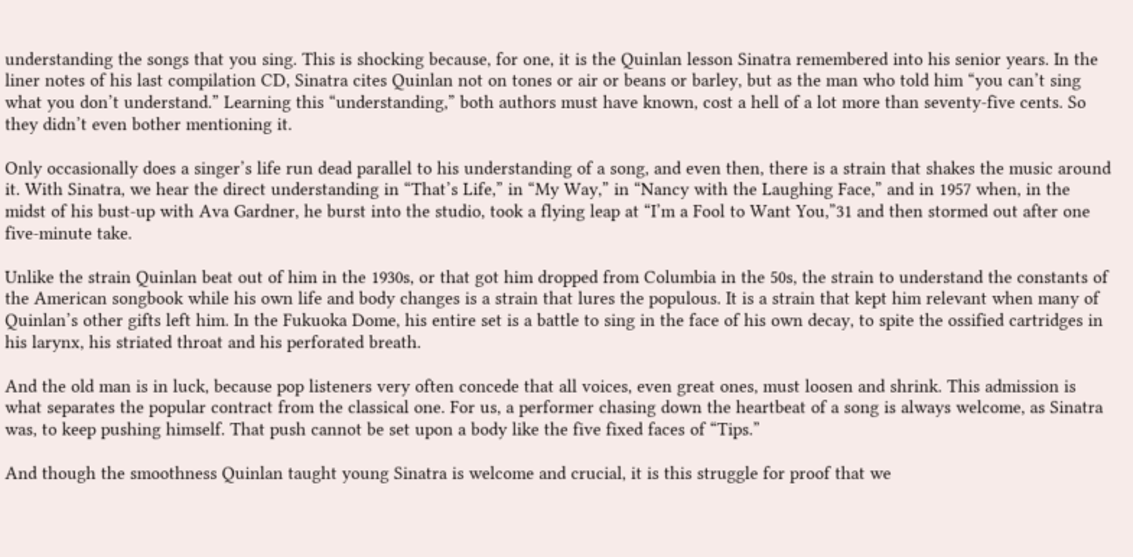understanding the songs that you sing. This is shocking because, for one, it is the Quinlan lesson Sinatra remembered into his senior years. In the liner notes of his last compilation CD, Sinatra cites Quinlan not on tones or air or beans or barley, but as the man who told him “you can’t sing what you don’t understand.” Learning this “understanding,” both authors must have known, cost a hell of a lot more than seventy-five cents. So they didn’t even bother mentioning it.

Only occasionally does a singer’s life run dead parallel to his understanding of a song, and even then, there is a strain that shakes the music around it. With Sinatra, we hear the direct understanding in “That’s Life,” in “My Way,” in “Nancy with the Laughing Face,” and in 1957 when, in the midst of his bust-up with Ava Gardner, he burst into the studio, took a flying leap at “I’m a Fool to Want You,”31 and then stormed out after one five-minute take.

Unlike the strain Quinlan beat out of him in the 1930s, or that got him dropped from Columbia in the 50s, the strain to understand the constants of the American songbook while his own life and body changes is a strain that lures the populous. It is a strain that kept him relevant when many of Quinlan’s other gifts left him. In the Fukuoka Dome, his entire set is a battle to sing in the face of his own decay, to spite the ossified cartridges in his larynx, his striated throat and his perforated breath.

And the old man is in luck, because pop listeners very often concede that all voices, even great ones, must loosen and shrink. This admission is what separates the popular contract from the classical one. For us, a performer chasing down the heartbeat of a song is always welcome, as Sinatra was, to keep pushing himself. That push cannot be set upon a body like the five fixed faces of “Tips.”

And though the smoothness Quinlan taught young Sinatra is welcome and crucial, it is this struggle for proof that we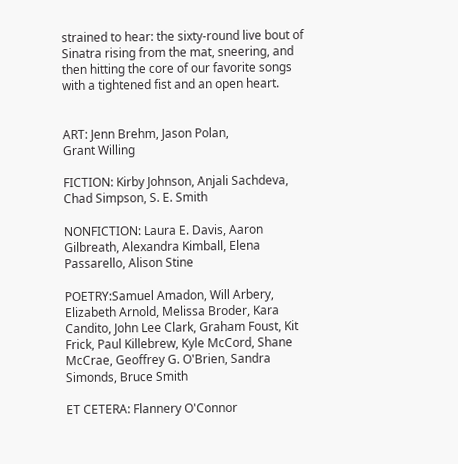strained to hear: the sixty-round live bout of Sinatra rising from the mat, sneering, and then hitting the core of our favorite songs with a tightened fist and an open heart.


ART: Jenn Brehm, Jason Polan,
Grant Willing

FICTION: Kirby Johnson, Anjali Sachdeva, Chad Simpson, S. E. Smith

NONFICTION: Laura E. Davis, Aaron Gilbreath, Alexandra Kimball, Elena Passarello, Alison Stine

POETRY:Samuel Amadon, Will Arbery, Elizabeth Arnold, Melissa Broder, Kara Candito, John Lee Clark, Graham Foust, Kit Frick, Paul Killebrew, Kyle McCord, Shane McCrae, Geoffrey G. O'Brien, Sandra Simonds, Bruce Smith

ET CETERA: Flannery O'Connor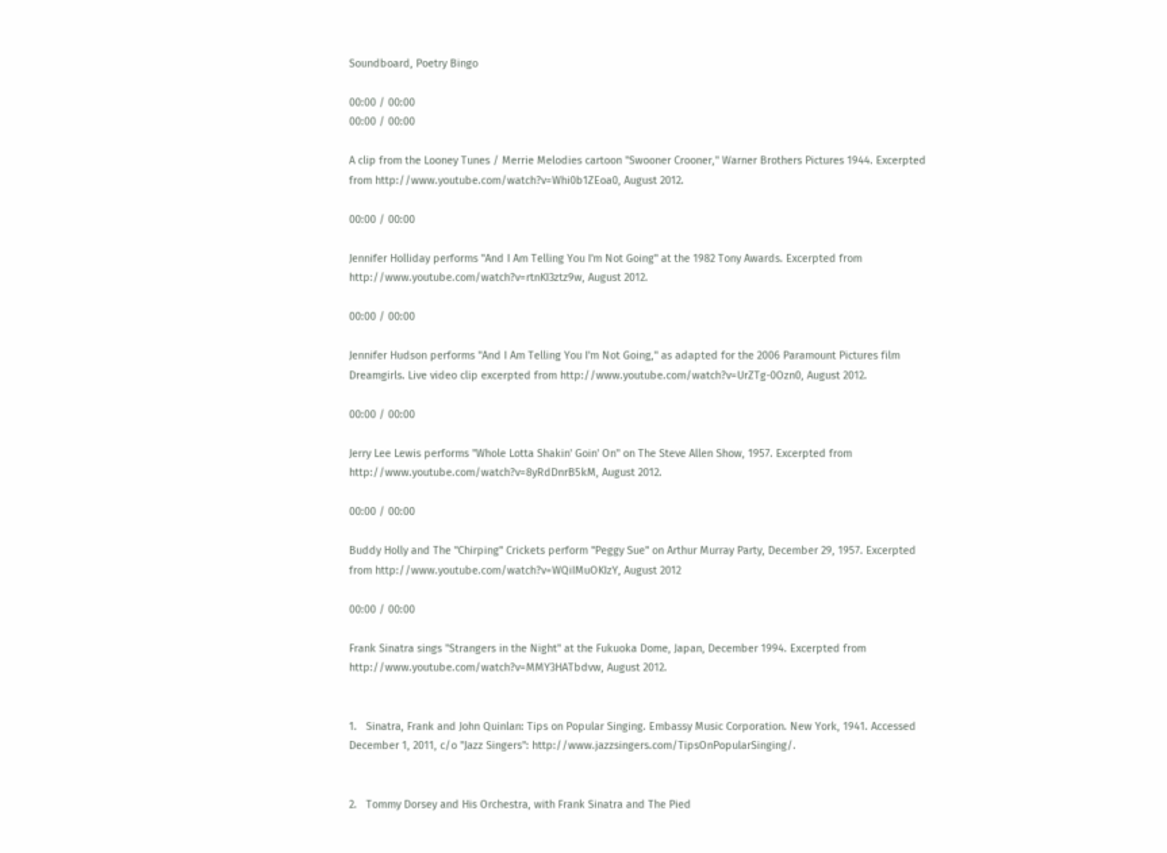Soundboard, Poetry Bingo

00:00 / 00:00
00:00 / 00:00

A clip from the Looney Tunes / Merrie Melodies cartoon "Swooner Crooner," Warner Brothers Pictures 1944. Excerpted from http://www.youtube.com/watch?v=Whi0b1ZEoa0, August 2012.

00:00 / 00:00

Jennifer Holliday performs "And I Am Telling You I'm Not Going" at the 1982 Tony Awards. Excerpted from http://www.youtube.com/watch?v=rtnKI3ztz9w, August 2012.

00:00 / 00:00

Jennifer Hudson performs "And I Am Telling You I'm Not Going," as adapted for the 2006 Paramount Pictures film Dreamgirls. Live video clip excerpted from http://www.youtube.com/watch?v=UrZTg-0Ozn0, August 2012.

00:00 / 00:00

Jerry Lee Lewis performs "Whole Lotta Shakin' Goin' On" on The Steve Allen Show, 1957. Excerpted from http://www.youtube.com/watch?v=8yRdDnrB5kM, August 2012.

00:00 / 00:00

Buddy Holly and The "Chirping" Crickets perform "Peggy Sue" on Arthur Murray Party, December 29, 1957. Excerpted from http://www.youtube.com/watch?v=WQiIMuOKIzY, August 2012

00:00 / 00:00

Frank Sinatra sings "Strangers in the Night" at the Fukuoka Dome, Japan, December 1994. Excerpted from http://www.youtube.com/watch?v=MMY3HATbdvw, August 2012.


1.   Sinatra, Frank and John Quinlan: Tips on Popular Singing. Embassy Music Corporation. New York, 1941. Accessed December 1, 2011, c/o "Jazz Singers": http://www.jazzsingers.com/TipsOnPopularSinging/.


2.   Tommy Dorsey and His Orchestra, with Frank Sinatra and The Pied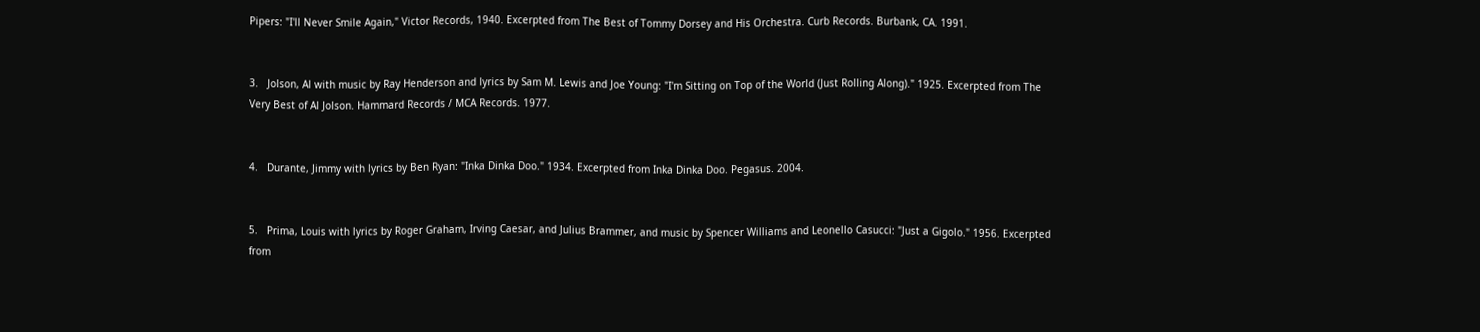Pipers: "I'll Never Smile Again," Victor Records, 1940. Excerpted from The Best of Tommy Dorsey and His Orchestra. Curb Records. Burbank, CA. 1991.


3.   Jolson, Al with music by Ray Henderson and lyrics by Sam M. Lewis and Joe Young: "I'm Sitting on Top of the World (Just Rolling Along)." 1925. Excerpted from The Very Best of Al Jolson. Hammard Records / MCA Records. 1977.


4.   Durante, Jimmy with lyrics by Ben Ryan: "Inka Dinka Doo." 1934. Excerpted from Inka Dinka Doo. Pegasus. 2004.


5.   Prima, Louis with lyrics by Roger Graham, Irving Caesar, and Julius Brammer, and music by Spencer Williams and Leonello Casucci: "Just a Gigolo." 1956. Excerpted from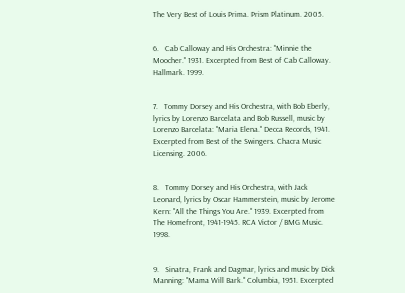The Very Best of Louis Prima. Prism Platinum. 2005.


6.   Cab Calloway and His Orchestra: "Minnie the Moocher." 1931. Excerpted from Best of Cab Calloway. Hallmark. 1999.


7.   Tommy Dorsey and His Orchestra, with Bob Eberly, lyrics by Lorenzo Barcelata and Bob Russell, music by Lorenzo Barcelata: "Maria Elena." Decca Records, 1941. Excerpted from Best of the Swingers. Chacra Music Licensing. 2006.


8.   Tommy Dorsey and His Orchestra, with Jack Leonard, lyrics by Oscar Hammerstein, music by Jerome Kern: "All the Things You Are." 1939. Excerpted from The Homefront, 1941-1945. RCA Victor / BMG Music. 1998.


9.   Sinatra, Frank and Dagmar, lyrics and music by Dick Manning: "Mama Will Bark." Columbia, 1951. Excerpted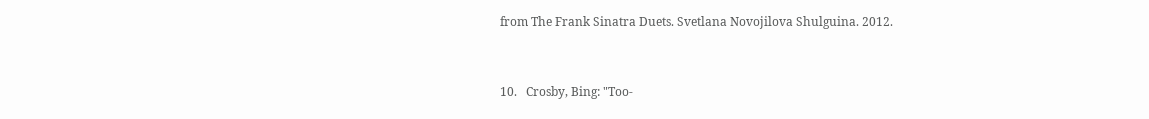from The Frank Sinatra Duets. Svetlana Novojilova Shulguina. 2012.


10.   Crosby, Bing: "Too-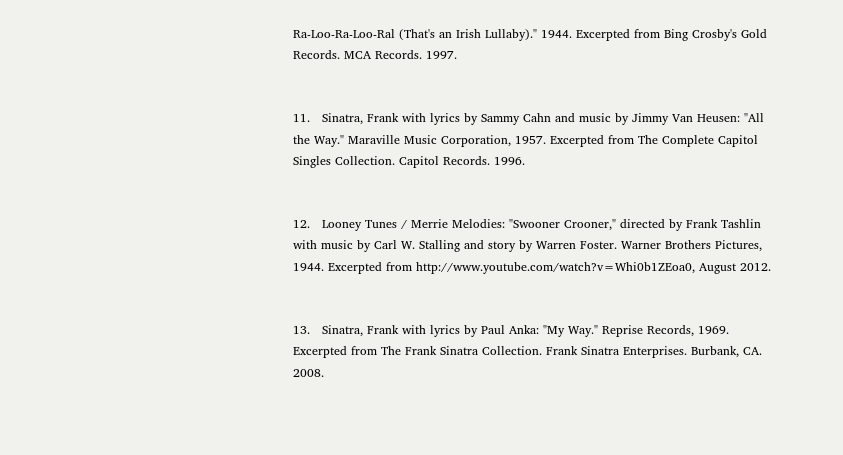Ra-Loo-Ra-Loo-Ral (That's an Irish Lullaby)." 1944. Excerpted from Bing Crosby's Gold Records. MCA Records. 1997.


11.   Sinatra, Frank with lyrics by Sammy Cahn and music by Jimmy Van Heusen: "All the Way." Maraville Music Corporation, 1957. Excerpted from The Complete Capitol Singles Collection. Capitol Records. 1996.


12.   Looney Tunes / Merrie Melodies: "Swooner Crooner," directed by Frank Tashlin with music by Carl W. Stalling and story by Warren Foster. Warner Brothers Pictures, 1944. Excerpted from http://www.youtube.com/watch?v=Whi0b1ZEoa0, August 2012.


13.   Sinatra, Frank with lyrics by Paul Anka: "My Way." Reprise Records, 1969. Excerpted from The Frank Sinatra Collection. Frank Sinatra Enterprises. Burbank, CA. 2008.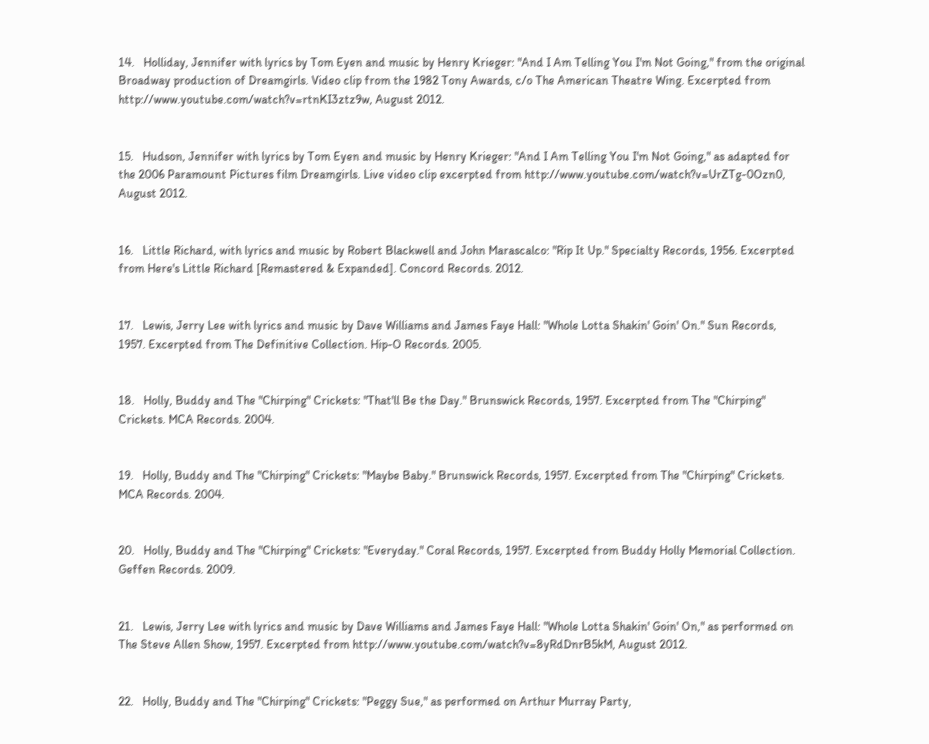14.   Holliday, Jennifer with lyrics by Tom Eyen and music by Henry Krieger: "And I Am Telling You I'm Not Going," from the original Broadway production of Dreamgirls. Video clip from the 1982 Tony Awards, c/o The American Theatre Wing. Excerpted from http://www.youtube.com/watch?v=rtnKI3ztz9w, August 2012.


15.   Hudson, Jennifer with lyrics by Tom Eyen and music by Henry Krieger: "And I Am Telling You I'm Not Going," as adapted for the 2006 Paramount Pictures film Dreamgirls. Live video clip excerpted from http://www.youtube.com/watch?v=UrZTg-0Ozn0, August 2012.


16.   Little Richard, with lyrics and music by Robert Blackwell and John Marascalco: "Rip It Up." Specialty Records, 1956. Excerpted from Here's Little Richard [Remastered & Expanded]. Concord Records. 2012.


17.   Lewis, Jerry Lee with lyrics and music by Dave Williams and James Faye Hall: "Whole Lotta Shakin' Goin' On." Sun Records, 1957. Excerpted from The Definitive Collection. Hip-O Records. 2005.


18.   Holly, Buddy and The "Chirping" Crickets: "That'll Be the Day." Brunswick Records, 1957. Excerpted from The "Chirping" Crickets. MCA Records. 2004.


19.   Holly, Buddy and The "Chirping" Crickets: "Maybe Baby." Brunswick Records, 1957. Excerpted from The "Chirping" Crickets. MCA Records. 2004.


20.   Holly, Buddy and The "Chirping" Crickets: "Everyday." Coral Records, 1957. Excerpted from Buddy Holly Memorial Collection. Geffen Records. 2009.


21.   Lewis, Jerry Lee with lyrics and music by Dave Williams and James Faye Hall: "Whole Lotta Shakin' Goin' On," as performed on The Steve Allen Show, 1957. Excerpted from http://www.youtube.com/watch?v=8yRdDnrB5kM, August 2012.


22.   Holly, Buddy and The "Chirping" Crickets: "Peggy Sue," as performed on Arthur Murray Party,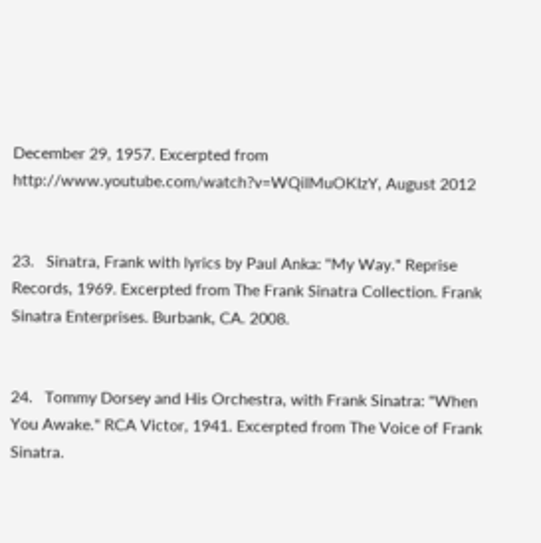December 29, 1957. Excerpted from http://www.youtube.com/watch?v=WQiIMuOKIzY, August 2012


23.   Sinatra, Frank with lyrics by Paul Anka: "My Way." Reprise Records, 1969. Excerpted from The Frank Sinatra Collection. Frank Sinatra Enterprises. Burbank, CA. 2008.


24.   Tommy Dorsey and His Orchestra, with Frank Sinatra: "When You Awake." RCA Victor, 1941. Excerpted from The Voice of Frank Sinatra.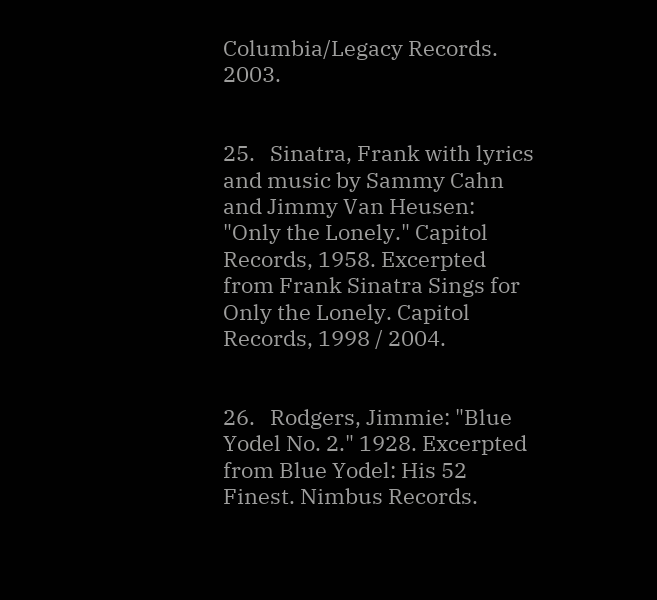Columbia/Legacy Records. 2003.


25.   Sinatra, Frank with lyrics and music by Sammy Cahn and Jimmy Van Heusen: "Only the Lonely." Capitol Records, 1958. Excerpted from Frank Sinatra Sings for Only the Lonely. Capitol Records, 1998 / 2004.


26.   Rodgers, Jimmie: "Blue Yodel No. 2." 1928. Excerpted from Blue Yodel: His 52 Finest. Nimbus Records.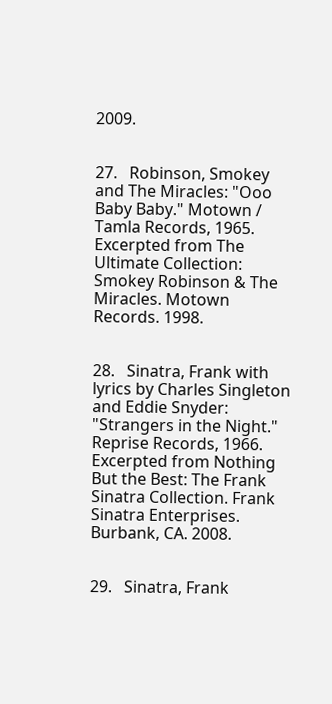2009.


27.   Robinson, Smokey and The Miracles: "Ooo Baby Baby." Motown / Tamla Records, 1965. Excerpted from The Ultimate Collection: Smokey Robinson & The Miracles. Motown Records. 1998.


28.   Sinatra, Frank with lyrics by Charles Singleton and Eddie Snyder: "Strangers in the Night." Reprise Records, 1966. Excerpted from Nothing But the Best: The Frank Sinatra Collection. Frank Sinatra Enterprises. Burbank, CA. 2008.


29.   Sinatra, Frank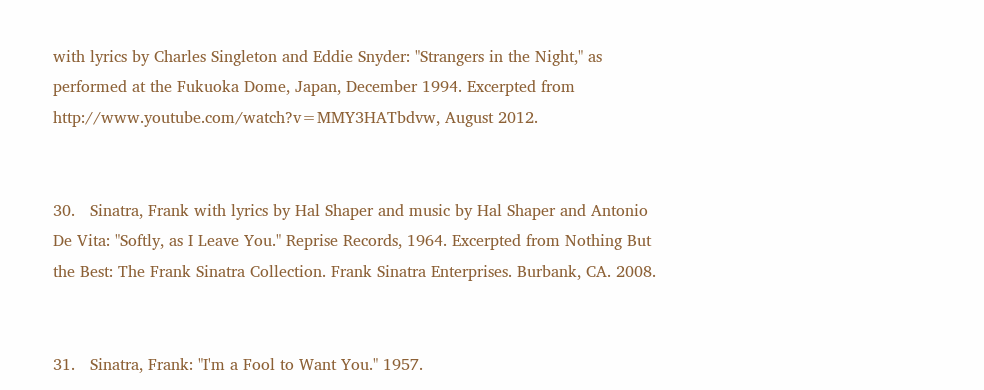with lyrics by Charles Singleton and Eddie Snyder: "Strangers in the Night," as performed at the Fukuoka Dome, Japan, December 1994. Excerpted from http://www.youtube.com/watch?v=MMY3HATbdvw, August 2012.


30.   Sinatra, Frank with lyrics by Hal Shaper and music by Hal Shaper and Antonio De Vita: "Softly, as I Leave You." Reprise Records, 1964. Excerpted from Nothing But the Best: The Frank Sinatra Collection. Frank Sinatra Enterprises. Burbank, CA. 2008.


31.   Sinatra, Frank: "I'm a Fool to Want You." 1957.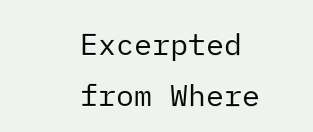Excerpted from Where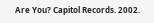Are You? Capitol Records. 2002.